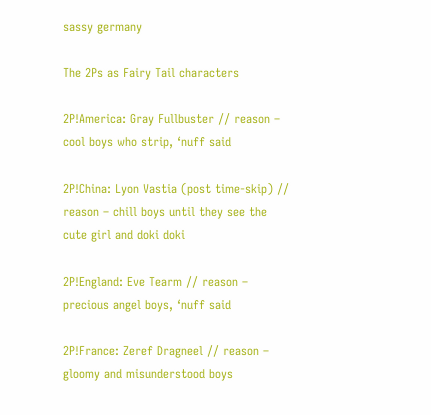sassy germany

The 2Ps as Fairy Tail characters

2P!America: Gray Fullbuster // reason – cool boys who strip, ‘nuff said

2P!China: Lyon Vastia (post time-skip) // reason – chill boys until they see the cute girl and doki doki

2P!England: Eve Tearm // reason – precious angel boys, ‘nuff said

2P!France: Zeref Dragneel // reason – gloomy and misunderstood boys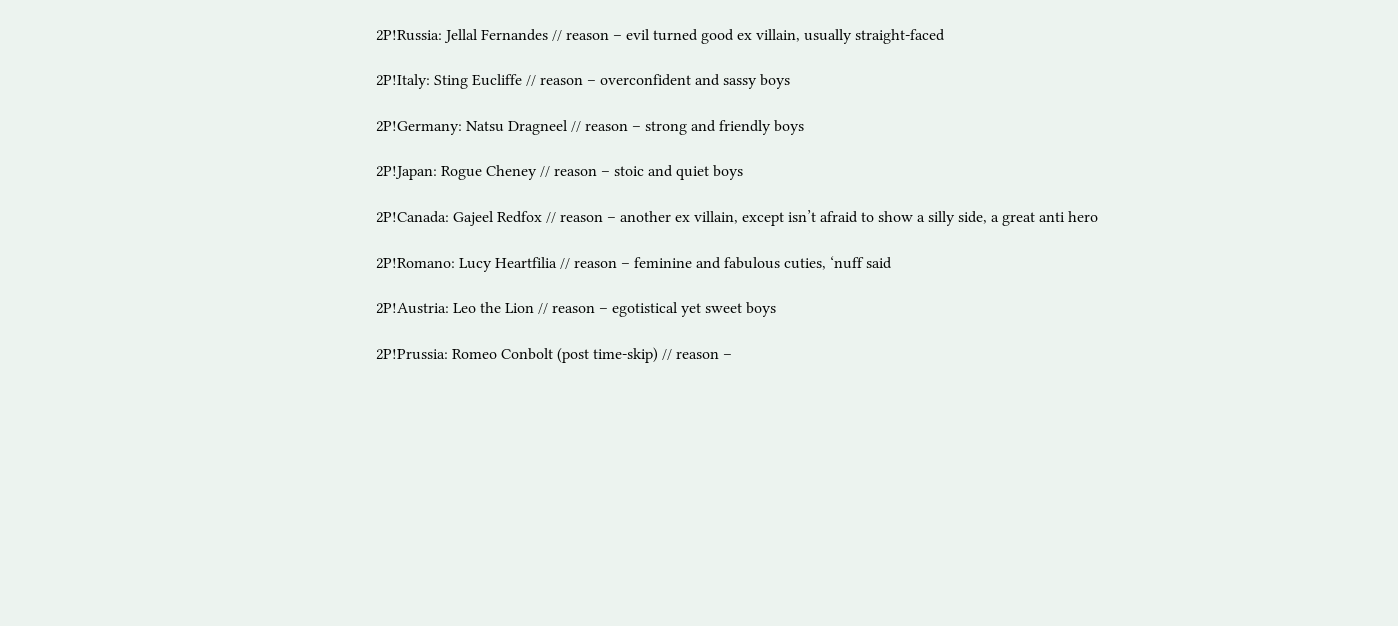2P!Russia: Jellal Fernandes // reason – evil turned good ex villain, usually straight-faced

2P!Italy: Sting Eucliffe // reason – overconfident and sassy boys

2P!Germany: Natsu Dragneel // reason – strong and friendly boys

2P!Japan: Rogue Cheney // reason – stoic and quiet boys

2P!Canada: Gajeel Redfox // reason – another ex villain, except isn’t afraid to show a silly side, a great anti hero

2P!Romano: Lucy Heartfilia // reason – feminine and fabulous cuties, ‘nuff said

2P!Austria: Leo the Lion // reason – egotistical yet sweet boys

2P!Prussia: Romeo Conbolt (post time-skip) // reason –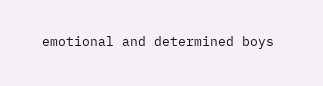emotional and determined boys